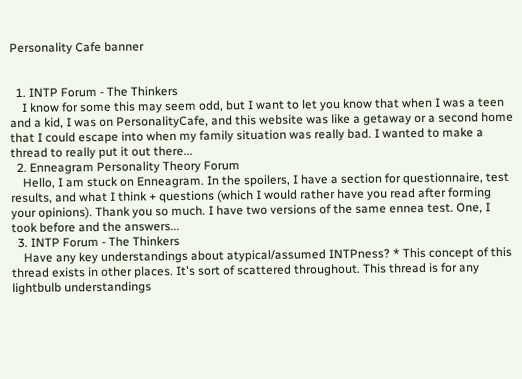Personality Cafe banner


  1. INTP Forum - The Thinkers
    I know for some this may seem odd, but I want to let you know that when I was a teen and a kid, I was on PersonalityCafe, and this website was like a getaway or a second home that I could escape into when my family situation was really bad. I wanted to make a thread to really put it out there...
  2. Enneagram Personality Theory Forum
    Hello, I am stuck on Enneagram. In the spoilers, I have a section for questionnaire, test results, and what I think + questions (which I would rather have you read after forming your opinions). Thank you so much. I have two versions of the same ennea test. One, I took before and the answers...
  3. INTP Forum - The Thinkers
    Have any key understandings about atypical/assumed INTPness? * This concept of this thread exists in other places. It's sort of scattered throughout. This thread is for any lightbulb understandings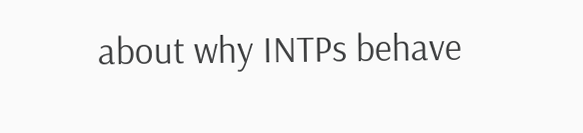about why INTPs behave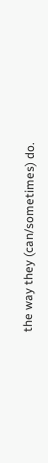the way they (can/sometimes) do.